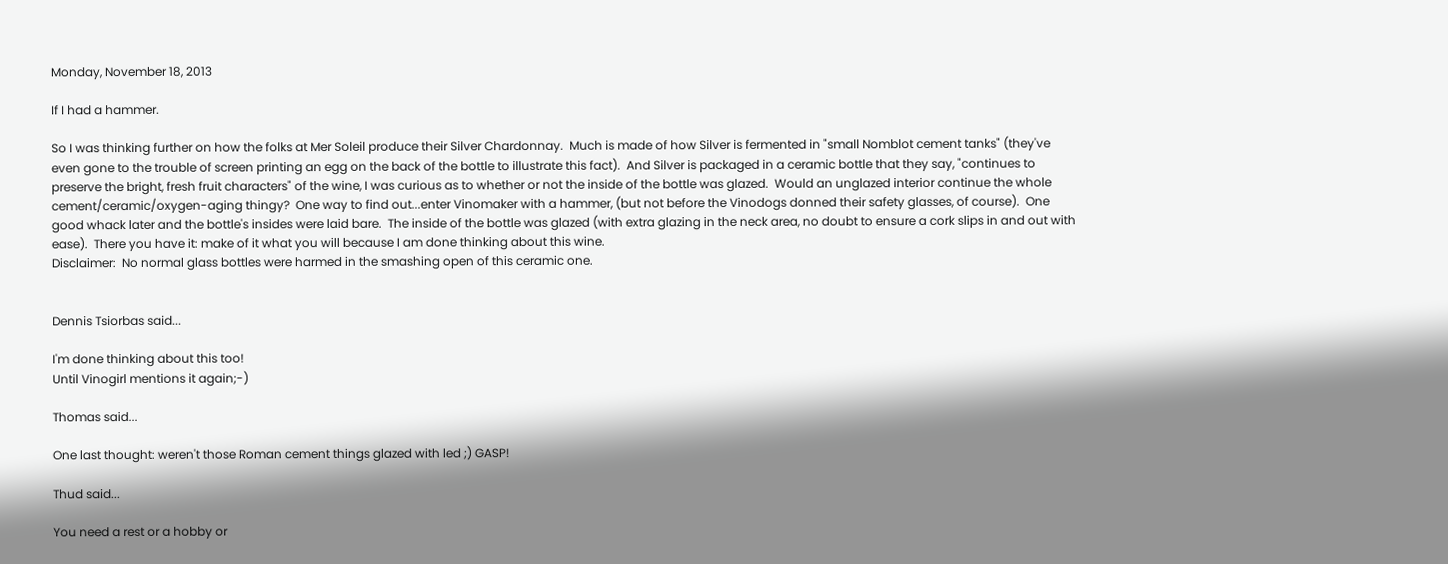Monday, November 18, 2013

If I had a hammer.

So I was thinking further on how the folks at Mer Soleil produce their Silver Chardonnay.  Much is made of how Silver is fermented in "small Nomblot cement tanks" (they've even gone to the trouble of screen printing an egg on the back of the bottle to illustrate this fact).  And Silver is packaged in a ceramic bottle that they say, "continues to preserve the bright, fresh fruit characters" of the wine, I was curious as to whether or not the inside of the bottle was glazed.  Would an unglazed interior continue the whole cement/ceramic/oxygen-aging thingy?  One way to find out...enter Vinomaker with a hammer, (but not before the Vinodogs donned their safety glasses, of course).  One good whack later and the bottle's insides were laid bare.  The inside of the bottle was glazed (with extra glazing in the neck area, no doubt to ensure a cork slips in and out with ease).  There you have it: make of it what you will because I am done thinking about this wine.
Disclaimer:  No normal glass bottles were harmed in the smashing open of this ceramic one.


Dennis Tsiorbas said...

I'm done thinking about this too!
Until Vinogirl mentions it again;-)

Thomas said...

One last thought: weren't those Roman cement things glazed with led ;) GASP!

Thud said...

You need a rest or a hobby or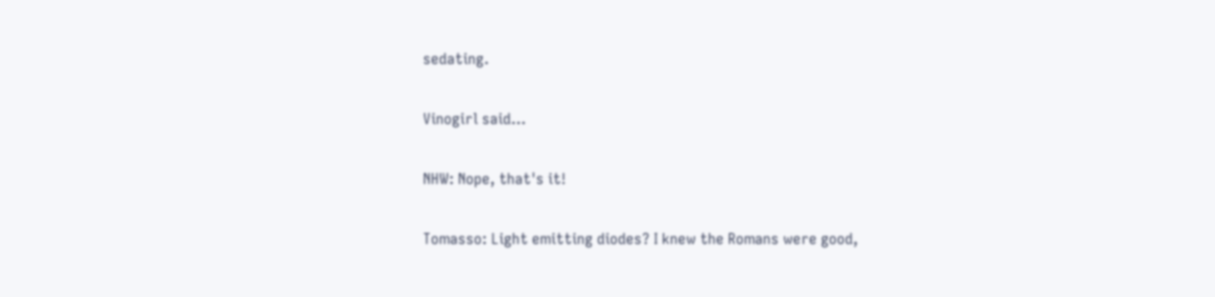sedating.

Vinogirl said...

NHW: Nope, that's it!

Tomasso: Light emitting diodes? I knew the Romans were good,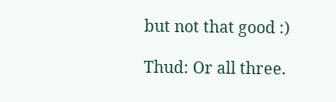but not that good :)

Thud: Or all three.